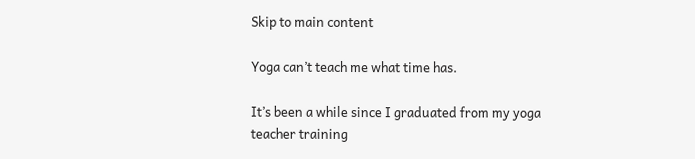Skip to main content

Yoga can’t teach me what time has.

It’s been a while since I graduated from my yoga teacher training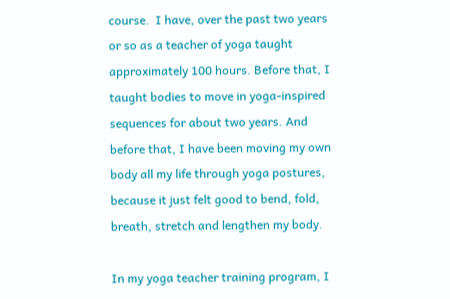course.  I have, over the past two years or so as a teacher of yoga taught approximately 100 hours. Before that, I taught bodies to move in yoga-inspired sequences for about two years. And before that, I have been moving my own body all my life through yoga postures, because it just felt good to bend, fold, breath, stretch and lengthen my body.

In my yoga teacher training program, I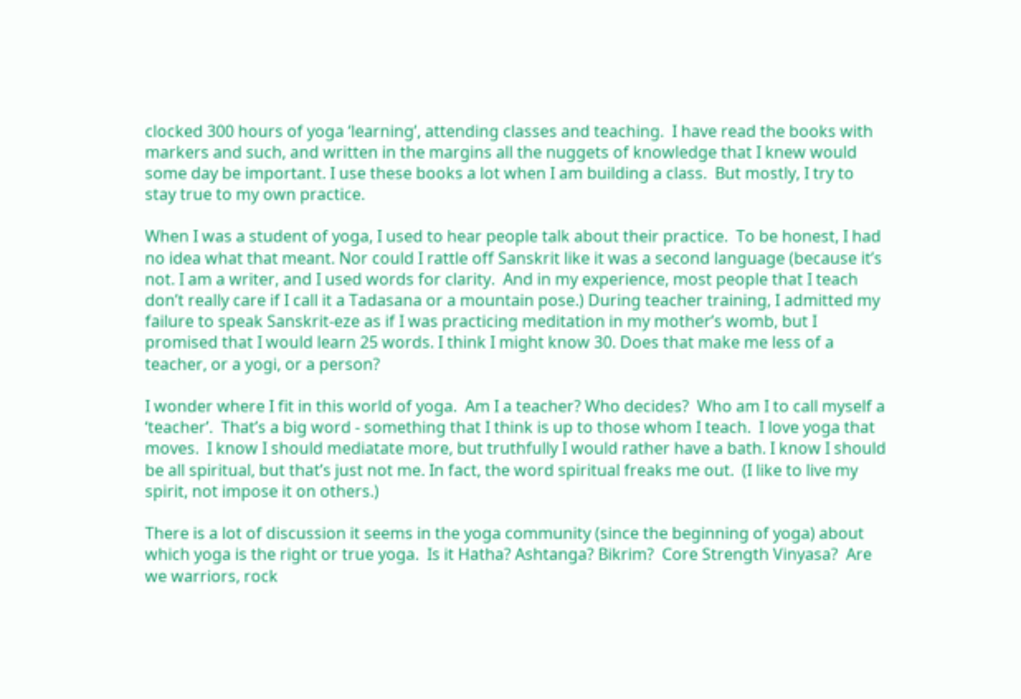clocked 300 hours of yoga ‘learning’, attending classes and teaching.  I have read the books with markers and such, and written in the margins all the nuggets of knowledge that I knew would some day be important. I use these books a lot when I am building a class.  But mostly, I try to stay true to my own practice.

When I was a student of yoga, I used to hear people talk about their practice.  To be honest, I had no idea what that meant. Nor could I rattle off Sanskrit like it was a second language (because it’s not. I am a writer, and I used words for clarity.  And in my experience, most people that I teach don’t really care if I call it a Tadasana or a mountain pose.) During teacher training, I admitted my failure to speak Sanskrit-eze as if I was practicing meditation in my mother’s womb, but I promised that I would learn 25 words. I think I might know 30. Does that make me less of a teacher, or a yogi, or a person?

I wonder where I fit in this world of yoga.  Am I a teacher? Who decides?  Who am I to call myself a ‘teacher’.  That’s a big word - something that I think is up to those whom I teach.  I love yoga that moves.  I know I should mediatate more, but truthfully I would rather have a bath. I know I should be all spiritual, but that’s just not me. In fact, the word spiritual freaks me out.  (I like to live my spirit, not impose it on others.)

There is a lot of discussion it seems in the yoga community (since the beginning of yoga) about which yoga is the right or true yoga.  Is it Hatha? Ashtanga? Bikrim?  Core Strength Vinyasa?  Are we warriors, rock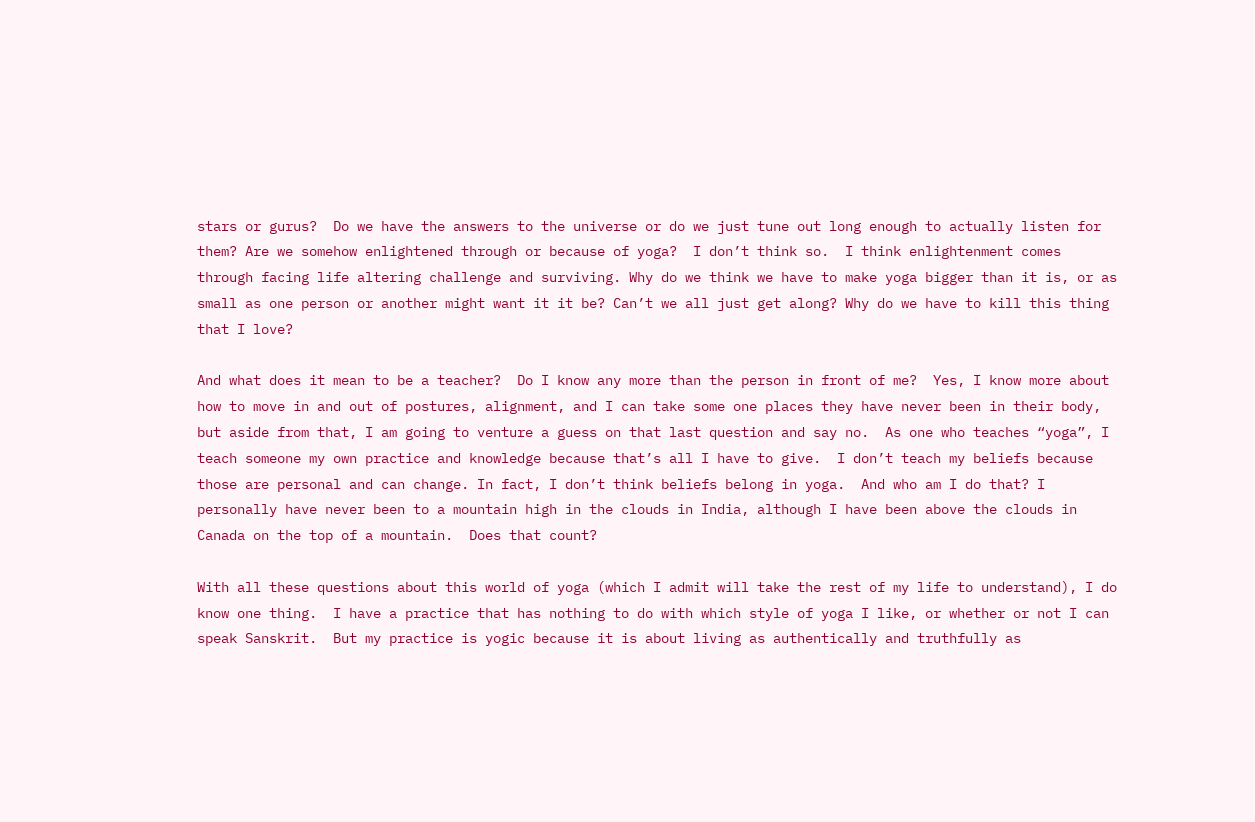stars or gurus?  Do we have the answers to the universe or do we just tune out long enough to actually listen for them? Are we somehow enlightened through or because of yoga?  I don’t think so.  I think enlightenment comes through facing life altering challenge and surviving. Why do we think we have to make yoga bigger than it is, or as small as one person or another might want it it be? Can’t we all just get along? Why do we have to kill this thing that I love?

And what does it mean to be a teacher?  Do I know any more than the person in front of me?  Yes, I know more about how to move in and out of postures, alignment, and I can take some one places they have never been in their body, but aside from that, I am going to venture a guess on that last question and say no.  As one who teaches “yoga”, I teach someone my own practice and knowledge because that’s all I have to give.  I don’t teach my beliefs because those are personal and can change. In fact, I don’t think beliefs belong in yoga.  And who am I do that? I  personally have never been to a mountain high in the clouds in India, although I have been above the clouds in Canada on the top of a mountain.  Does that count?

With all these questions about this world of yoga (which I admit will take the rest of my life to understand), I do know one thing.  I have a practice that has nothing to do with which style of yoga I like, or whether or not I can speak Sanskrit.  But my practice is yogic because it is about living as authentically and truthfully as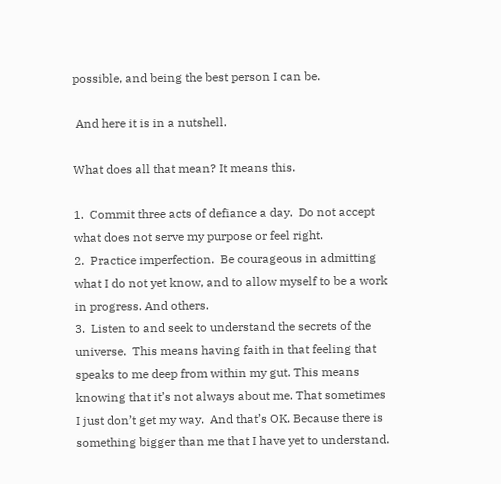possible, and being the best person I can be.

 And here it is in a nutshell.

What does all that mean? It means this.

1.  Commit three acts of defiance a day.  Do not accept what does not serve my purpose or feel right.
2.  Practice imperfection.  Be courageous in admitting what I do not yet know, and to allow myself to be a work in progress. And others.
3.  Listen to and seek to understand the secrets of the universe.  This means having faith in that feeling that speaks to me deep from within my gut. This means knowing that it’s not always about me. That sometimes I just don’t get my way.  And that’s OK. Because there is something bigger than me that I have yet to understand.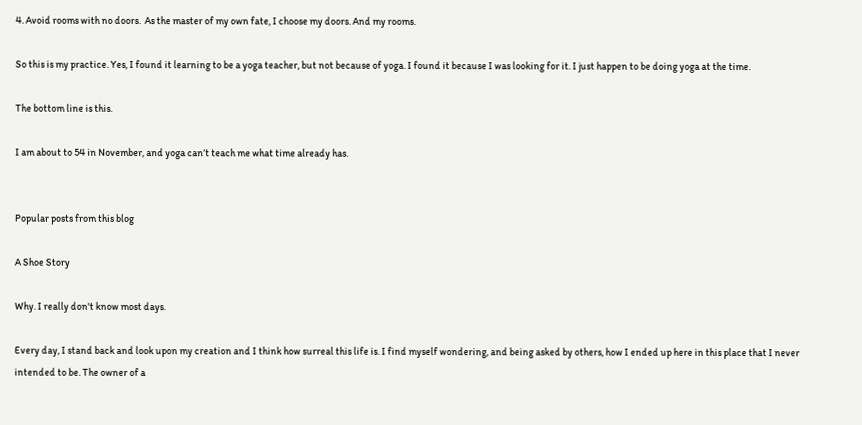4. Avoid rooms with no doors.  As the master of my own fate, I choose my doors. And my rooms.

So this is my practice. Yes, I found it learning to be a yoga teacher, but not because of yoga. I found it because I was looking for it. I just happen to be doing yoga at the time.

The bottom line is this.

I am about to 54 in November, and yoga can’t teach me what time already has.


Popular posts from this blog

A Shoe Story

Why. I really don't know most days.

Every day, I stand back and look upon my creation and I think how surreal this life is. I find myself wondering, and being asked by others, how I ended up here in this place that I never intended to be. The owner of a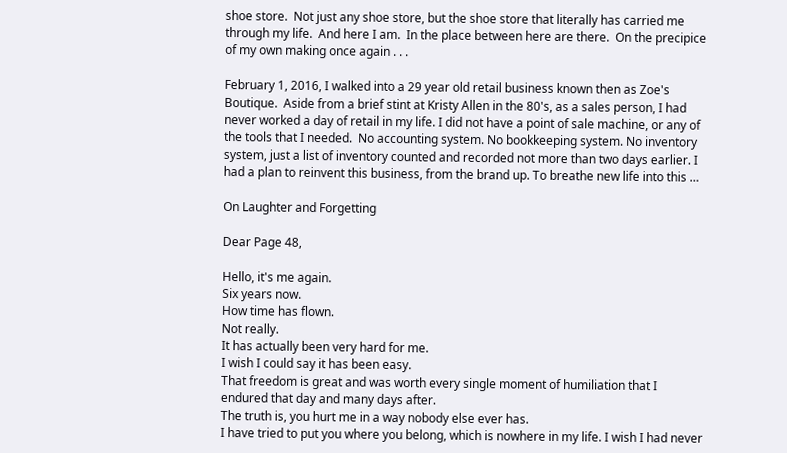shoe store.  Not just any shoe store, but the shoe store that literally has carried me through my life.  And here I am.  In the place between here are there.  On the precipice of my own making once again . . .

February 1, 2016, I walked into a 29 year old retail business known then as Zoe's Boutique.  Aside from a brief stint at Kristy Allen in the 80's, as a sales person, I had never worked a day of retail in my life. I did not have a point of sale machine, or any of the tools that I needed.  No accounting system. No bookkeeping system. No inventory system, just a list of inventory counted and recorded not more than two days earlier. I had a plan to reinvent this business, from the brand up. To breathe new life into this …

On Laughter and Forgetting

Dear Page 48,

Hello, it's me again.
Six years now.
How time has flown.
Not really.
It has actually been very hard for me.
I wish I could say it has been easy.
That freedom is great and was worth every single moment of humiliation that I endured that day and many days after.
The truth is, you hurt me in a way nobody else ever has.
I have tried to put you where you belong, which is nowhere in my life. I wish I had never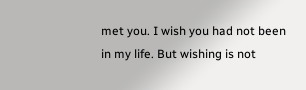met you. I wish you had not been in my life. But wishing is not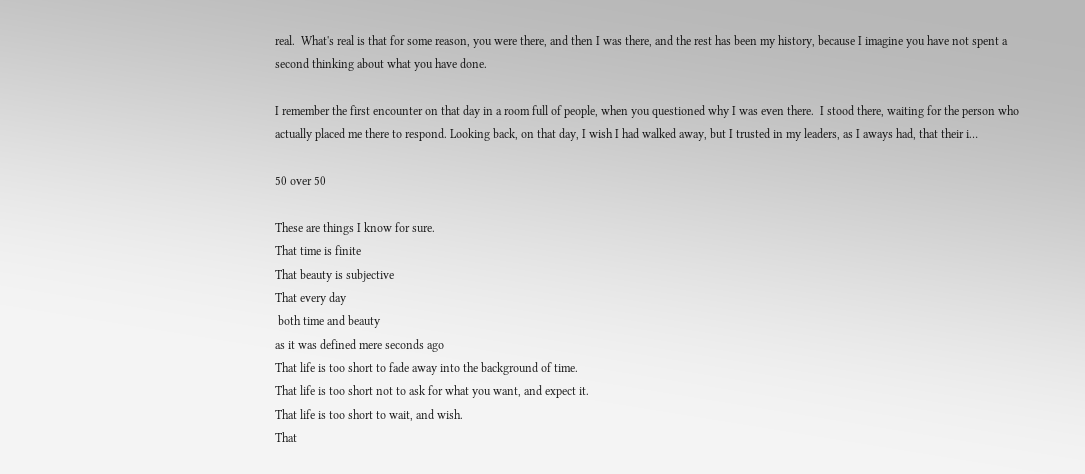real.  What's real is that for some reason, you were there, and then I was there, and the rest has been my history, because I imagine you have not spent a second thinking about what you have done.

I remember the first encounter on that day in a room full of people, when you questioned why I was even there.  I stood there, waiting for the person who actually placed me there to respond. Looking back, on that day, I wish I had walked away, but I trusted in my leaders, as I aways had, that their i…

50 over 50

These are things I know for sure.
That time is finite
That beauty is subjective
That every day
 both time and beauty
as it was defined mere seconds ago
That life is too short to fade away into the background of time.
That life is too short not to ask for what you want, and expect it.
That life is too short to wait, and wish.
That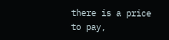there is a price to pay,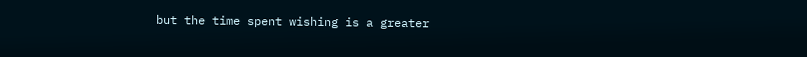but the time spent wishing is a greater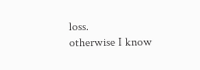loss.
otherwise I know